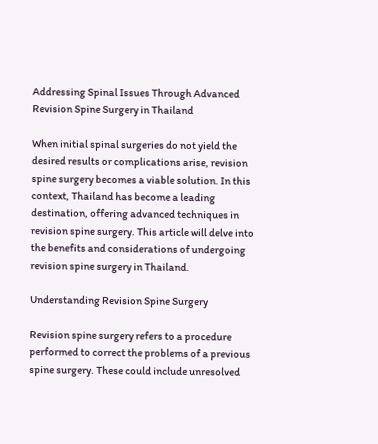Addressing Spinal Issues Through Advanced Revision Spine Surgery in Thailand

When initial spinal surgeries do not yield the desired results or complications arise, revision spine surgery becomes a viable solution. In this context, Thailand has become a leading destination, offering advanced techniques in revision spine surgery. This article will delve into the benefits and considerations of undergoing revision spine surgery in Thailand.

Understanding Revision Spine Surgery

Revision spine surgery refers to a procedure performed to correct the problems of a previous spine surgery. These could include unresolved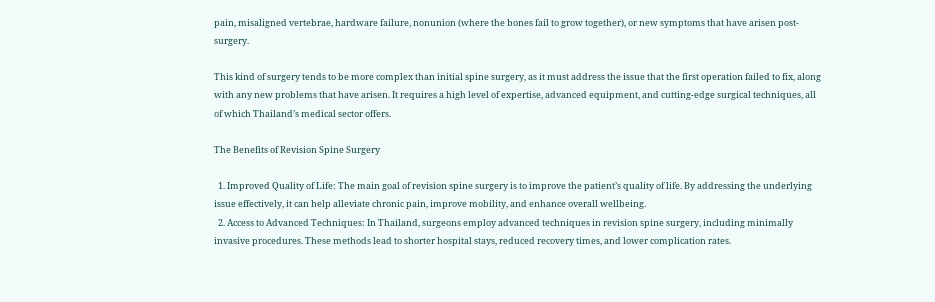pain, misaligned vertebrae, hardware failure, nonunion (where the bones fail to grow together), or new symptoms that have arisen post-surgery.

This kind of surgery tends to be more complex than initial spine surgery, as it must address the issue that the first operation failed to fix, along with any new problems that have arisen. It requires a high level of expertise, advanced equipment, and cutting-edge surgical techniques, all of which Thailand’s medical sector offers.

The Benefits of Revision Spine Surgery

  1. Improved Quality of Life: The main goal of revision spine surgery is to improve the patient’s quality of life. By addressing the underlying issue effectively, it can help alleviate chronic pain, improve mobility, and enhance overall wellbeing.
  2. Access to Advanced Techniques: In Thailand, surgeons employ advanced techniques in revision spine surgery, including minimally invasive procedures. These methods lead to shorter hospital stays, reduced recovery times, and lower complication rates.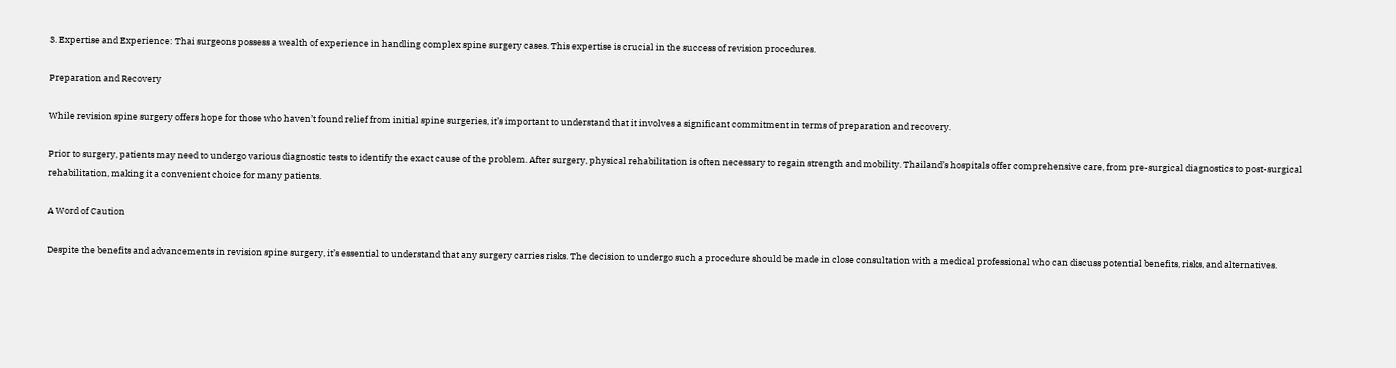3. Expertise and Experience: Thai surgeons possess a wealth of experience in handling complex spine surgery cases. This expertise is crucial in the success of revision procedures.

Preparation and Recovery

While revision spine surgery offers hope for those who haven’t found relief from initial spine surgeries, it’s important to understand that it involves a significant commitment in terms of preparation and recovery.

Prior to surgery, patients may need to undergo various diagnostic tests to identify the exact cause of the problem. After surgery, physical rehabilitation is often necessary to regain strength and mobility. Thailand’s hospitals offer comprehensive care, from pre-surgical diagnostics to post-surgical rehabilitation, making it a convenient choice for many patients.

A Word of Caution

Despite the benefits and advancements in revision spine surgery, it’s essential to understand that any surgery carries risks. The decision to undergo such a procedure should be made in close consultation with a medical professional who can discuss potential benefits, risks, and alternatives.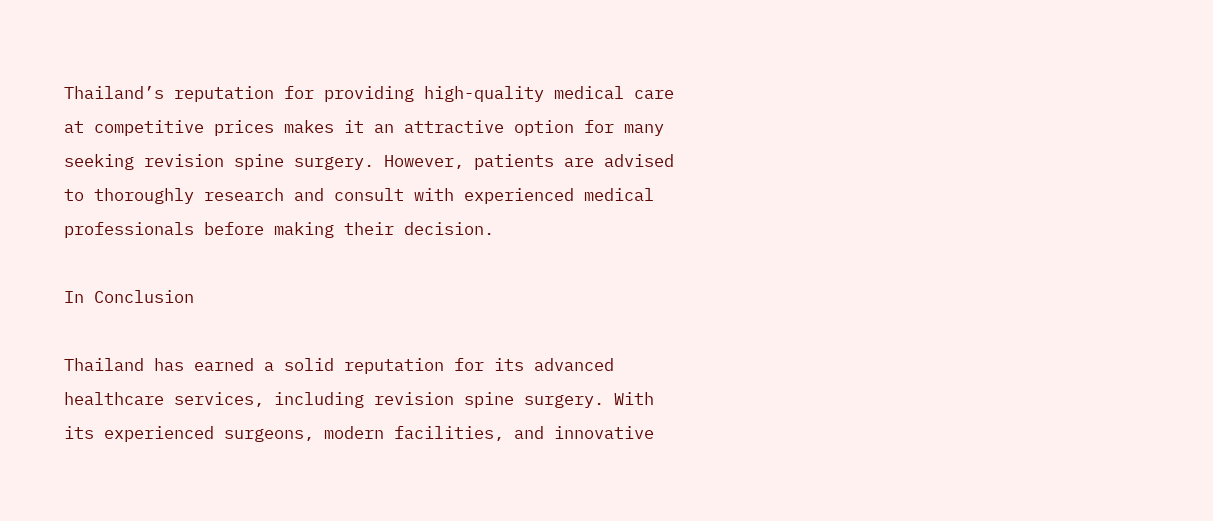Thailand’s reputation for providing high-quality medical care at competitive prices makes it an attractive option for many seeking revision spine surgery. However, patients are advised to thoroughly research and consult with experienced medical professionals before making their decision.

In Conclusion

Thailand has earned a solid reputation for its advanced healthcare services, including revision spine surgery. With its experienced surgeons, modern facilities, and innovative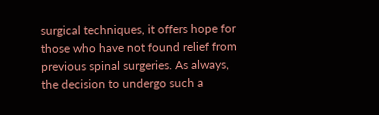surgical techniques, it offers hope for those who have not found relief from previous spinal surgeries. As always, the decision to undergo such a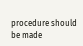procedure should be made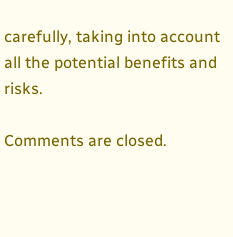carefully, taking into account all the potential benefits and risks.

Comments are closed.